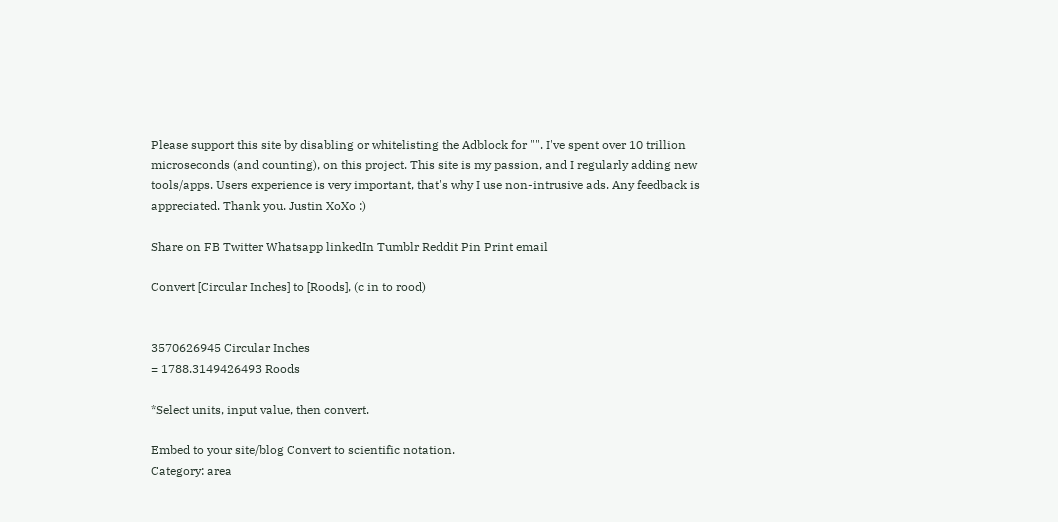Please support this site by disabling or whitelisting the Adblock for "". I've spent over 10 trillion microseconds (and counting), on this project. This site is my passion, and I regularly adding new tools/apps. Users experience is very important, that's why I use non-intrusive ads. Any feedback is appreciated. Thank you. Justin XoXo :)

Share on FB Twitter Whatsapp linkedIn Tumblr Reddit Pin Print email

Convert [Circular Inches] to [Roods], (c in to rood)


3570626945 Circular Inches
= 1788.3149426493 Roods

*Select units, input value, then convert.

Embed to your site/blog Convert to scientific notation.
Category: area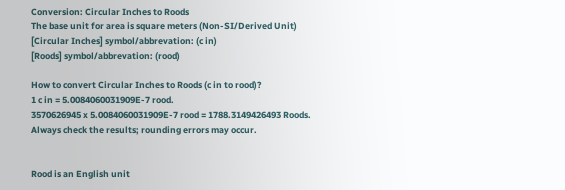Conversion: Circular Inches to Roods
The base unit for area is square meters (Non-SI/Derived Unit)
[Circular Inches] symbol/abbrevation: (c in)
[Roods] symbol/abbrevation: (rood)

How to convert Circular Inches to Roods (c in to rood)?
1 c in = 5.0084060031909E-7 rood.
3570626945 x 5.0084060031909E-7 rood = 1788.3149426493 Roods.
Always check the results; rounding errors may occur.


Rood is an English unit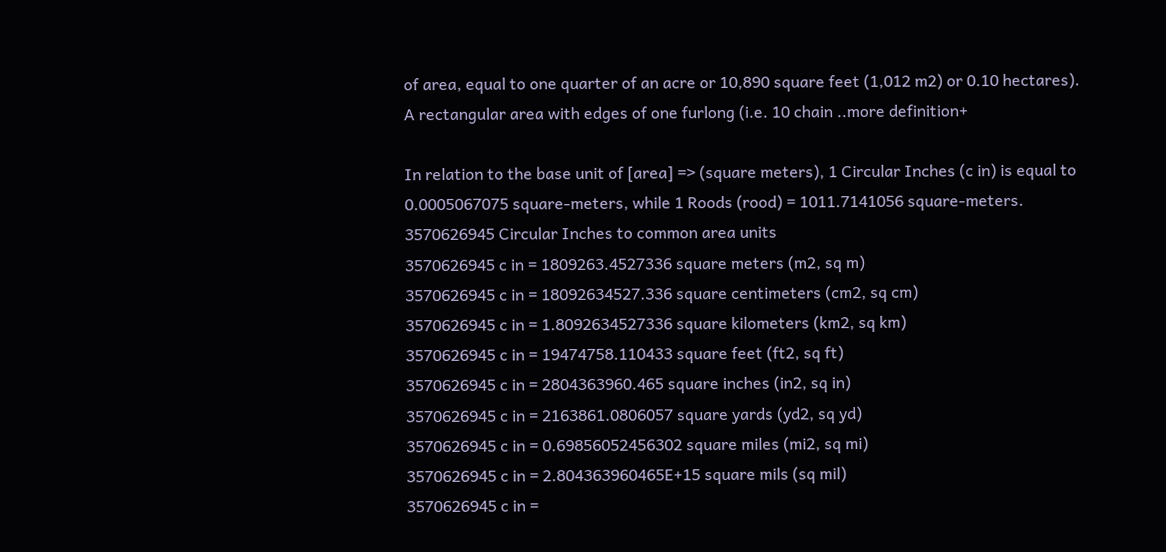of area, equal to one quarter of an acre or 10,890 square feet (1,012 m2) or 0.10 hectares). A rectangular area with edges of one furlong (i.e. 10 chain ..more definition+

In relation to the base unit of [area] => (square meters), 1 Circular Inches (c in) is equal to 0.0005067075 square-meters, while 1 Roods (rood) = 1011.7141056 square-meters.
3570626945 Circular Inches to common area units
3570626945 c in = 1809263.4527336 square meters (m2, sq m)
3570626945 c in = 18092634527.336 square centimeters (cm2, sq cm)
3570626945 c in = 1.8092634527336 square kilometers (km2, sq km)
3570626945 c in = 19474758.110433 square feet (ft2, sq ft)
3570626945 c in = 2804363960.465 square inches (in2, sq in)
3570626945 c in = 2163861.0806057 square yards (yd2, sq yd)
3570626945 c in = 0.69856052456302 square miles (mi2, sq mi)
3570626945 c in = 2.804363960465E+15 square mils (sq mil)
3570626945 c in =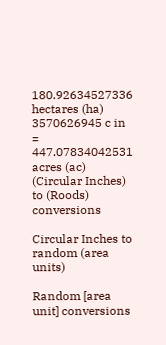180.92634527336 hectares (ha)
3570626945 c in = 447.07834042531 acres (ac)
(Circular Inches) to (Roods) conversions

Circular Inches to random (area units)

Random [area unit] conversions